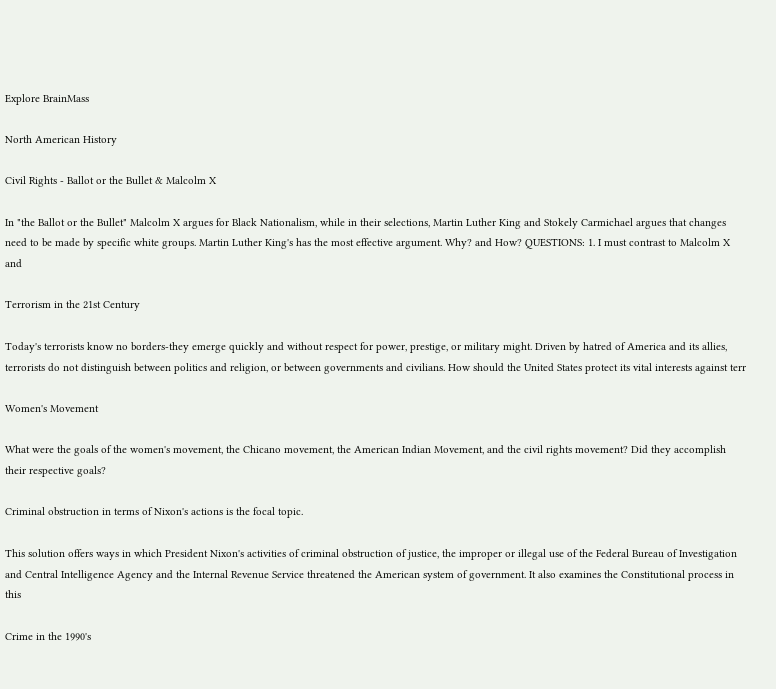Explore BrainMass

North American History

Civil Rights - Ballot or the Bullet & Malcolm X

In "the Ballot or the Bullet" Malcolm X argues for Black Nationalism, while in their selections, Martin Luther King and Stokely Carmichael argues that changes need to be made by specific white groups. Martin Luther King's has the most effective argument. Why? and How? QUESTIONS: 1. I must contrast to Malcolm X and

Terrorism in the 21st Century

Today's terrorists know no borders-they emerge quickly and without respect for power, prestige, or military might. Driven by hatred of America and its allies, terrorists do not distinguish between politics and religion, or between governments and civilians. How should the United States protect its vital interests against terr

Women's Movement

What were the goals of the women's movement, the Chicano movement, the American Indian Movement, and the civil rights movement? Did they accomplish their respective goals?

Criminal obstruction in terms of Nixon's actions is the focal topic.

This solution offers ways in which President Nixon's activities of criminal obstruction of justice, the improper or illegal use of the Federal Bureau of Investigation and Central Intelligence Agency and the Internal Revenue Service threatened the American system of government. It also examines the Constitutional process in this

Crime in the 1990's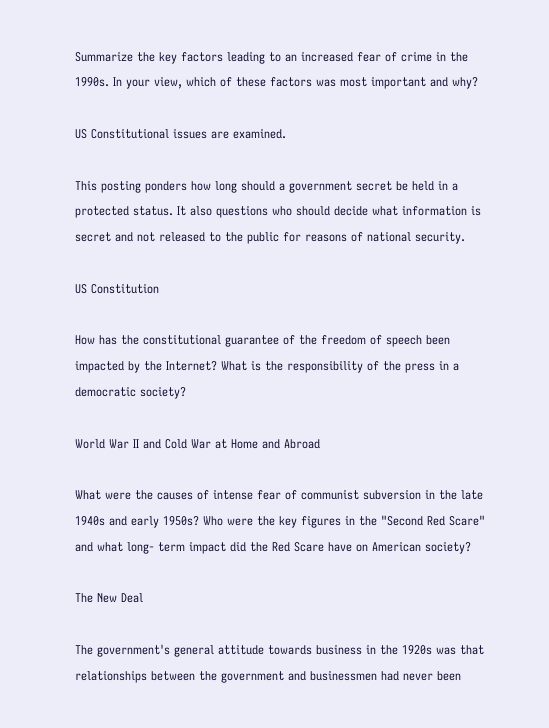Summarize the key factors leading to an increased fear of crime in the 1990s. In your view, which of these factors was most important and why?

US Constitutional issues are examined.

This posting ponders how long should a government secret be held in a protected status. It also questions who should decide what information is secret and not released to the public for reasons of national security.

US Constitution

How has the constitutional guarantee of the freedom of speech been impacted by the Internet? What is the responsibility of the press in a democratic society?

World War II and Cold War at Home and Abroad

What were the causes of intense fear of communist subversion in the late 1940s and early 1950s? Who were the key figures in the "Second Red Scare" and what long- term impact did the Red Scare have on American society?

The New Deal

The government's general attitude towards business in the 1920s was that relationships between the government and businessmen had never been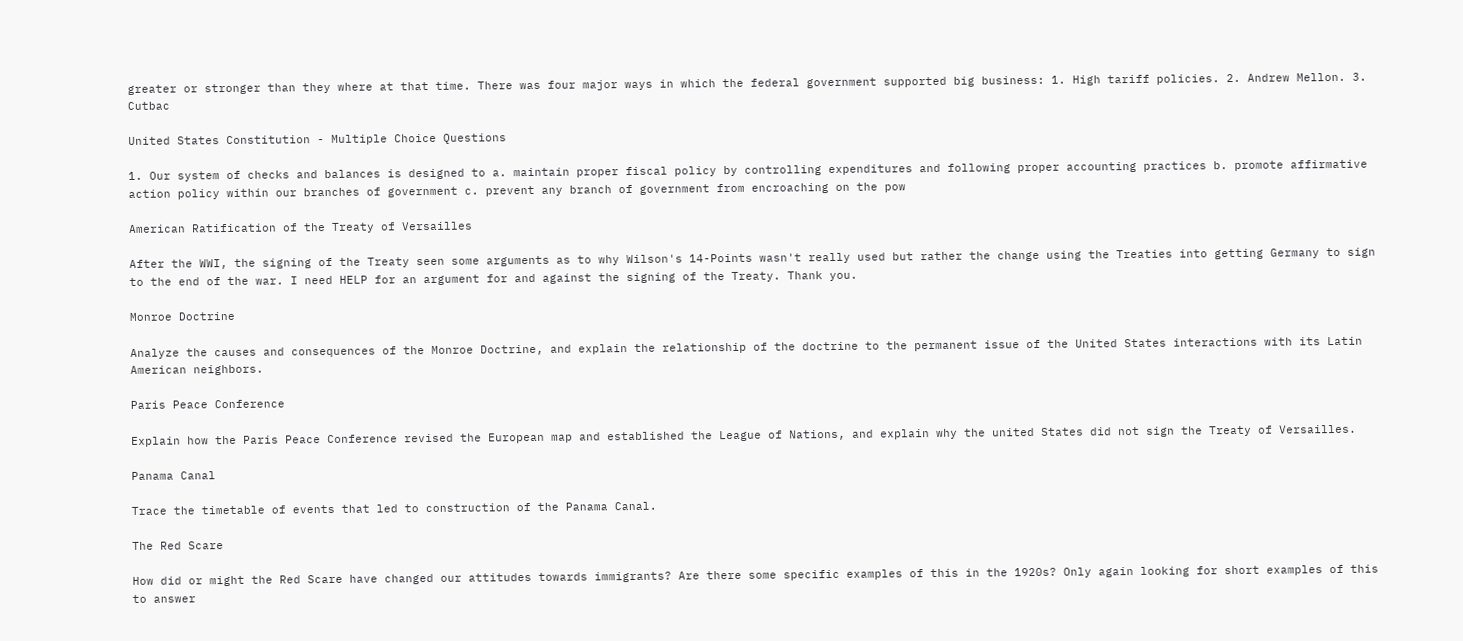greater or stronger than they where at that time. There was four major ways in which the federal government supported big business: 1. High tariff policies. 2. Andrew Mellon. 3. Cutbac

United States Constitution - Multiple Choice Questions

1. Our system of checks and balances is designed to a. maintain proper fiscal policy by controlling expenditures and following proper accounting practices b. promote affirmative action policy within our branches of government c. prevent any branch of government from encroaching on the pow

American Ratification of the Treaty of Versailles

After the WWI, the signing of the Treaty seen some arguments as to why Wilson's 14-Points wasn't really used but rather the change using the Treaties into getting Germany to sign to the end of the war. I need HELP for an argument for and against the signing of the Treaty. Thank you.

Monroe Doctrine

Analyze the causes and consequences of the Monroe Doctrine, and explain the relationship of the doctrine to the permanent issue of the United States interactions with its Latin American neighbors.

Paris Peace Conference

Explain how the Paris Peace Conference revised the European map and established the League of Nations, and explain why the united States did not sign the Treaty of Versailles.

Panama Canal

Trace the timetable of events that led to construction of the Panama Canal.

The Red Scare

How did or might the Red Scare have changed our attitudes towards immigrants? Are there some specific examples of this in the 1920s? Only again looking for short examples of this to answer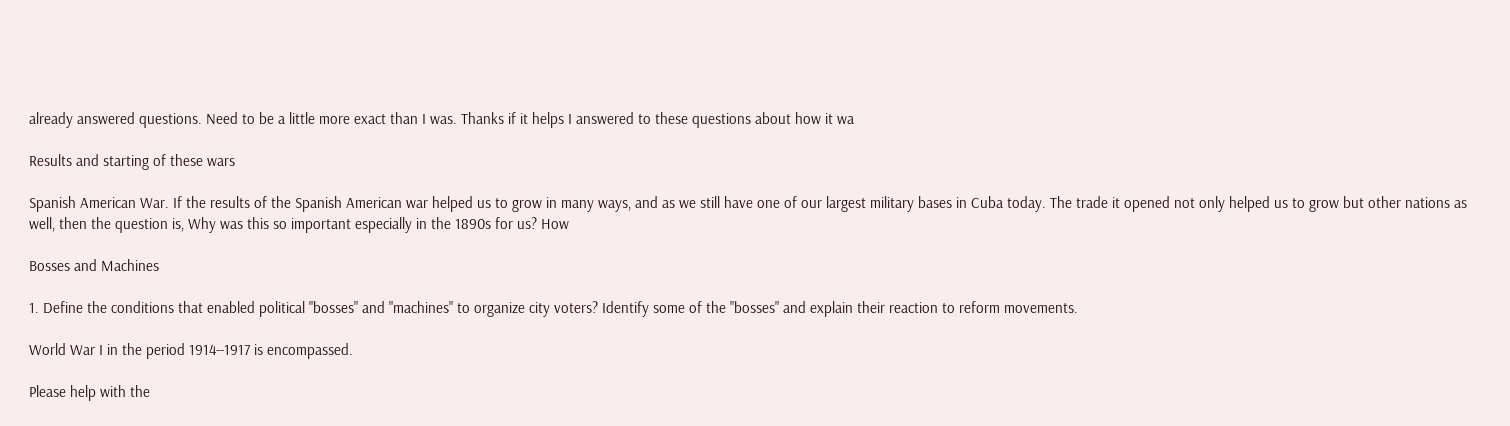already answered questions. Need to be a little more exact than I was. Thanks if it helps I answered to these questions about how it wa

Results and starting of these wars

Spanish American War. If the results of the Spanish American war helped us to grow in many ways, and as we still have one of our largest military bases in Cuba today. The trade it opened not only helped us to grow but other nations as well, then the question is, Why was this so important especially in the 1890s for us? How

Bosses and Machines

1. Define the conditions that enabled political "bosses" and "machines" to organize city voters? Identify some of the "bosses" and explain their reaction to reform movements.

World War I in the period 1914--1917 is encompassed.

Please help with the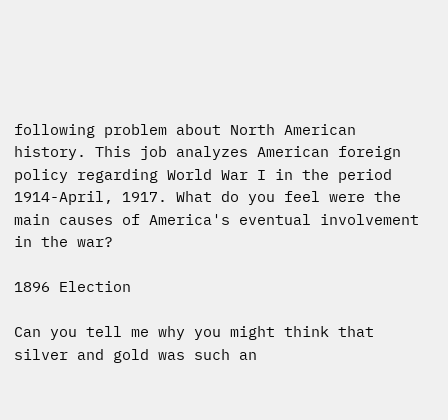following problem about North American history. This job analyzes American foreign policy regarding World War I in the period 1914-April, 1917. What do you feel were the main causes of America's eventual involvement in the war?

1896 Election

Can you tell me why you might think that silver and gold was such an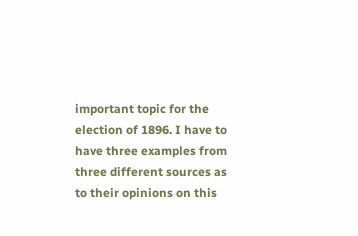important topic for the election of 1896. I have to have three examples from three different sources as to their opinions on this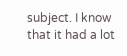subject. I know that it had a lot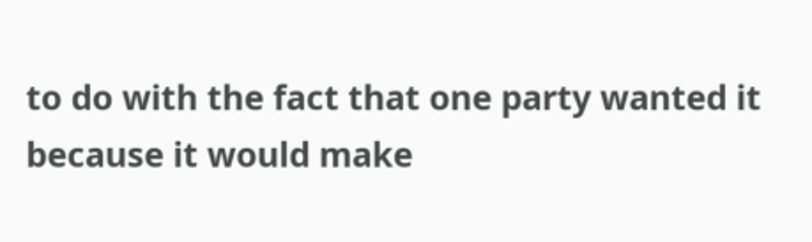to do with the fact that one party wanted it because it would make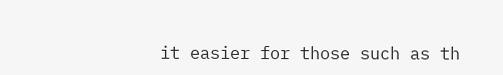it easier for those such as th